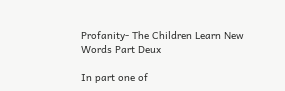Profanity- The Children Learn New Words Part Deux

In part one of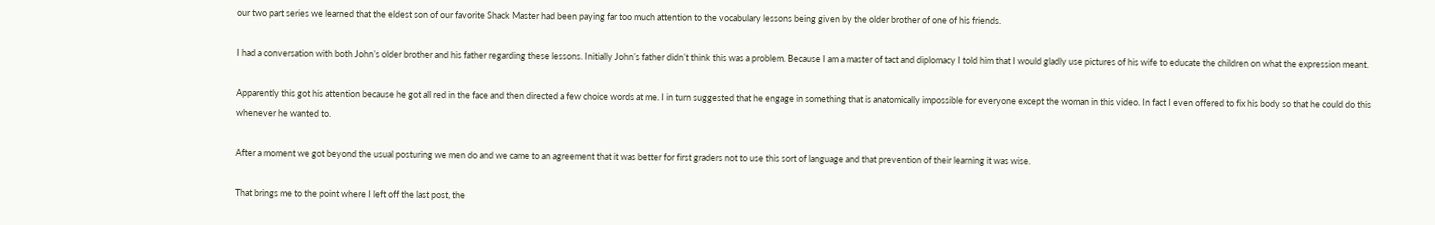our two part series we learned that the eldest son of our favorite Shack Master had been paying far too much attention to the vocabulary lessons being given by the older brother of one of his friends.

I had a conversation with both John’s older brother and his father regarding these lessons. Initially John’s father didn’t think this was a problem. Because I am a master of tact and diplomacy I told him that I would gladly use pictures of his wife to educate the children on what the expression meant.

Apparently this got his attention because he got all red in the face and then directed a few choice words at me. I in turn suggested that he engage in something that is anatomically impossible for everyone except the woman in this video. In fact I even offered to fix his body so that he could do this whenever he wanted to.

After a moment we got beyond the usual posturing we men do and we came to an agreement that it was better for first graders not to use this sort of language and that prevention of their learning it was wise.

That brings me to the point where I left off the last post, the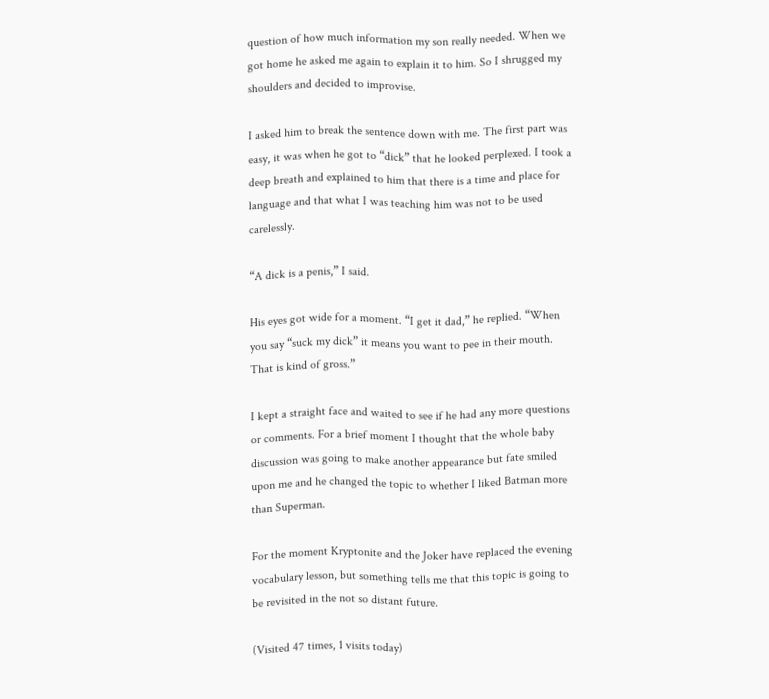question of how much information my son really needed. When we got home he asked me again to explain it to him. So I shrugged my shoulders and decided to improvise.

I asked him to break the sentence down with me. The first part was easy, it was when he got to “dick” that he looked perplexed. I took a deep breath and explained to him that there is a time and place for language and that what I was teaching him was not to be used carelessly.

“A dick is a penis,” I said.

His eyes got wide for a moment. “I get it dad,” he replied. “When you say “suck my dick” it means you want to pee in their mouth. That is kind of gross.”

I kept a straight face and waited to see if he had any more questions or comments. For a brief moment I thought that the whole baby discussion was going to make another appearance but fate smiled upon me and he changed the topic to whether I liked Batman more than Superman.

For the moment Kryptonite and the Joker have replaced the evening vocabulary lesson, but something tells me that this topic is going to be revisited in the not so distant future.

(Visited 47 times, 1 visits today)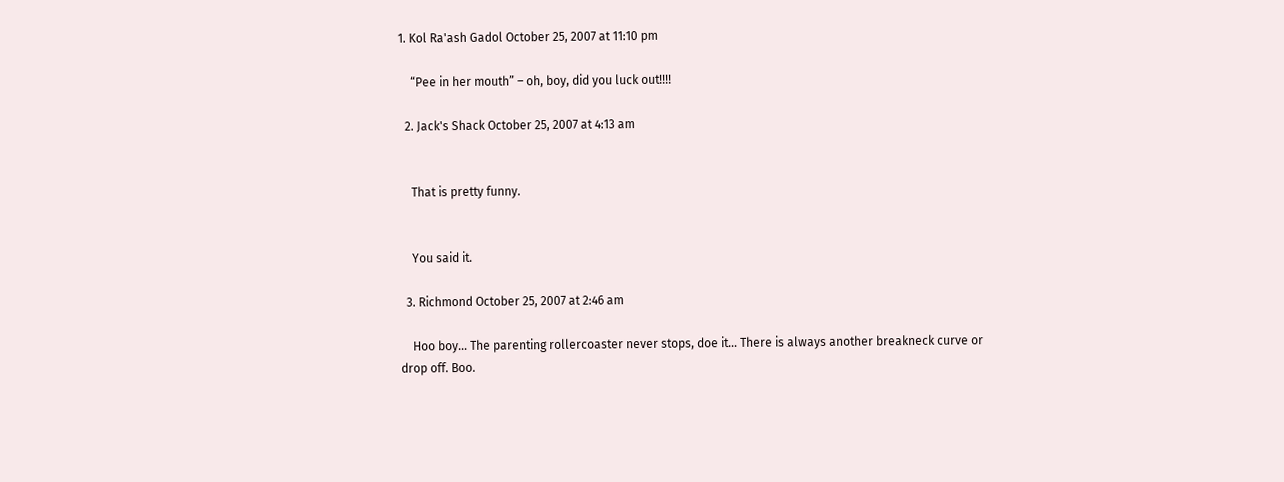1. Kol Ra'ash Gadol October 25, 2007 at 11:10 pm

    “Pee in her mouth” – oh, boy, did you luck out!!!!

  2. Jack's Shack October 25, 2007 at 4:13 am


    That is pretty funny.


    You said it.

  3. Richmond October 25, 2007 at 2:46 am

    Hoo boy… The parenting rollercoaster never stops, doe it… There is always another breakneck curve or drop off. Boo.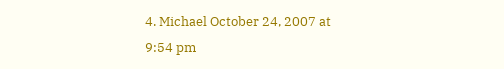4. Michael October 24, 2007 at 9:54 pm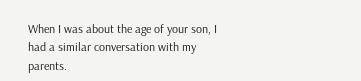When I was about the age of your son, I had a similar conversation with my parents.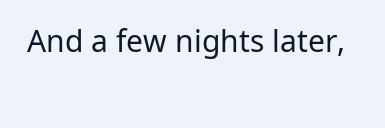And a few nights later,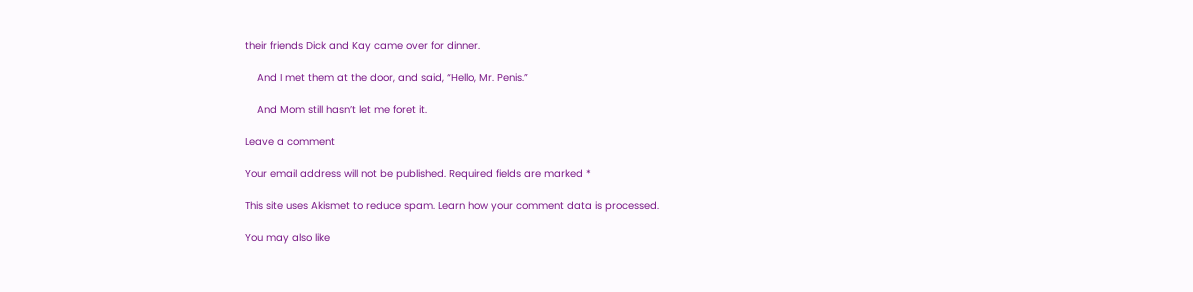their friends Dick and Kay came over for dinner.

    And I met them at the door, and said, “Hello, Mr. Penis.”

    And Mom still hasn’t let me foret it.

Leave a comment

Your email address will not be published. Required fields are marked *

This site uses Akismet to reduce spam. Learn how your comment data is processed.

You may also like